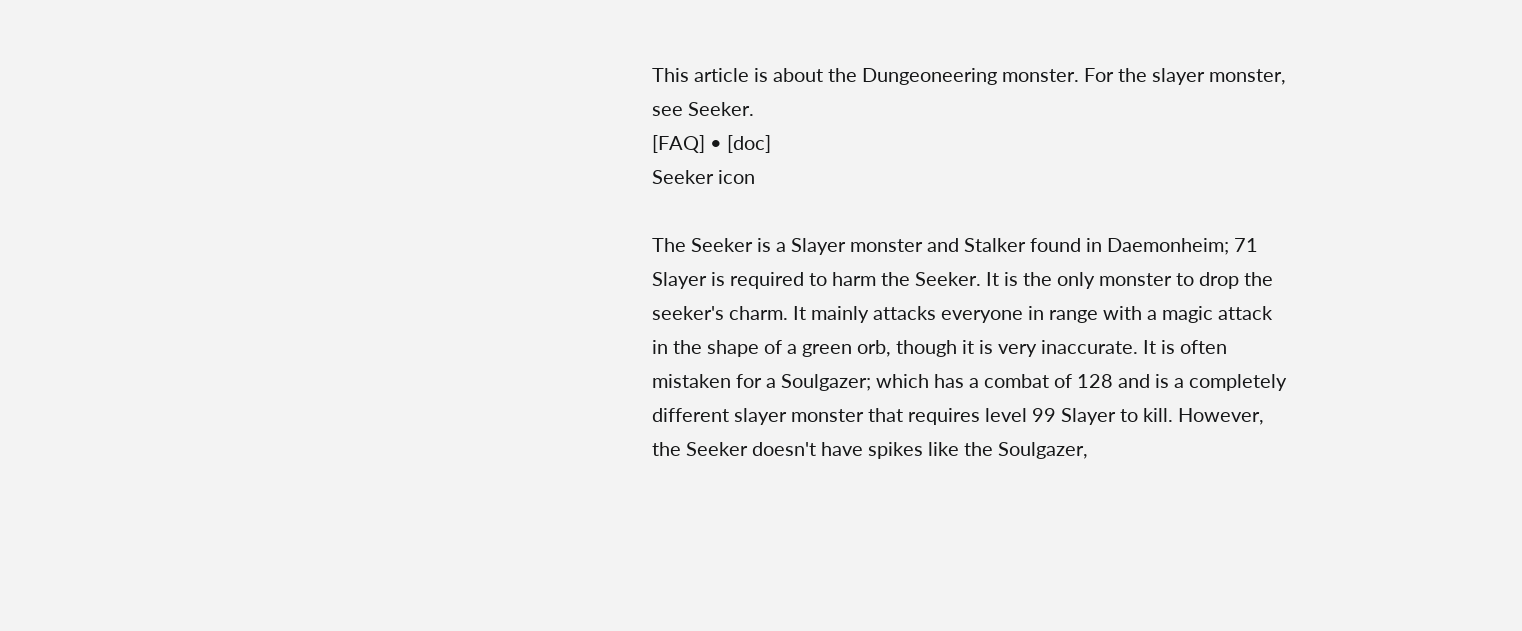This article is about the Dungeoneering monster. For the slayer monster, see Seeker.
[FAQ] • [doc]
Seeker icon

The Seeker is a Slayer monster and Stalker found in Daemonheim; 71 Slayer is required to harm the Seeker. It is the only monster to drop the seeker's charm. It mainly attacks everyone in range with a magic attack in the shape of a green orb, though it is very inaccurate. It is often mistaken for a Soulgazer; which has a combat of 128 and is a completely different slayer monster that requires level 99 Slayer to kill. However, the Seeker doesn't have spikes like the Soulgazer,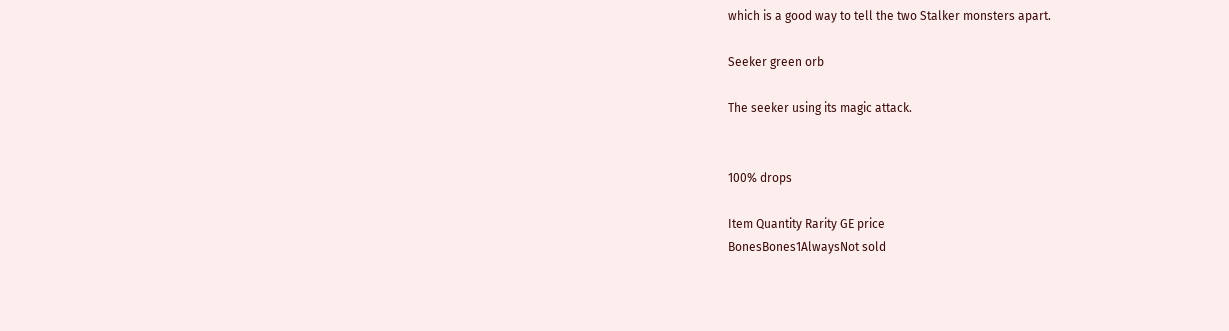which is a good way to tell the two Stalker monsters apart.

Seeker green orb

The seeker using its magic attack.


100% drops

Item Quantity Rarity GE price
BonesBones1AlwaysNot sold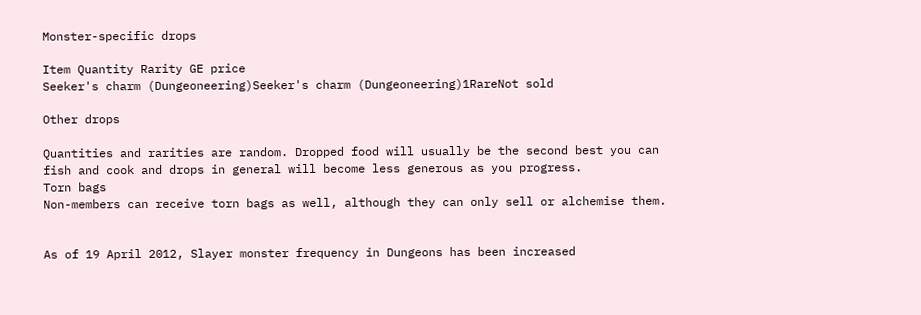Monster-specific drops

Item Quantity Rarity GE price
Seeker's charm (Dungeoneering)Seeker's charm (Dungeoneering)1RareNot sold

Other drops

Quantities and rarities are random. Dropped food will usually be the second best you can fish and cook and drops in general will become less generous as you progress.
Torn bags
Non-members can receive torn bags as well, although they can only sell or alchemise them.


As of 19 April 2012, Slayer monster frequency in Dungeons has been increased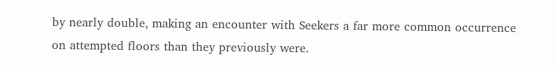by nearly double, making an encounter with Seekers a far more common occurrence on attempted floors than they previously were.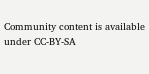Community content is available under CC-BY-SA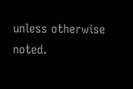unless otherwise noted.